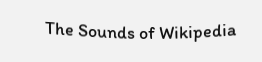The Sounds of Wikipedia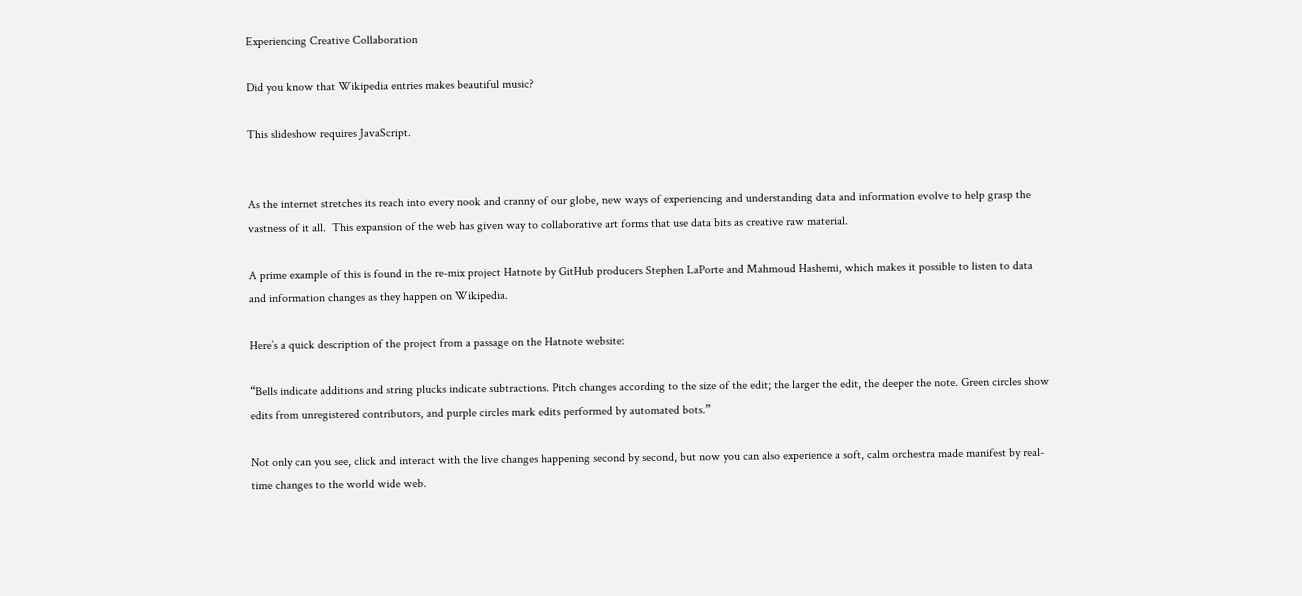Experiencing Creative Collaboration

Did you know that Wikipedia entries makes beautiful music?

This slideshow requires JavaScript.


As the internet stretches its reach into every nook and cranny of our globe, new ways of experiencing and understanding data and information evolve to help grasp the vastness of it all.  This expansion of the web has given way to collaborative art forms that use data bits as creative raw material.

A prime example of this is found in the re-mix project Hatnote by GitHub producers Stephen LaPorte and Mahmoud Hashemi, which makes it possible to listen to data and information changes as they happen on Wikipedia.

Here’s a quick description of the project from a passage on the Hatnote website:

“Bells indicate additions and string plucks indicate subtractions. Pitch changes according to the size of the edit; the larger the edit, the deeper the note. Green circles show edits from unregistered contributors, and purple circles mark edits performed by automated bots.”

Not only can you see, click and interact with the live changes happening second by second, but now you can also experience a soft, calm orchestra made manifest by real-time changes to the world wide web.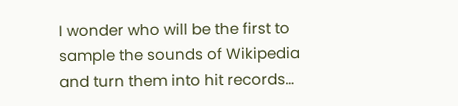I wonder who will be the first to sample the sounds of Wikipedia and turn them into hit records…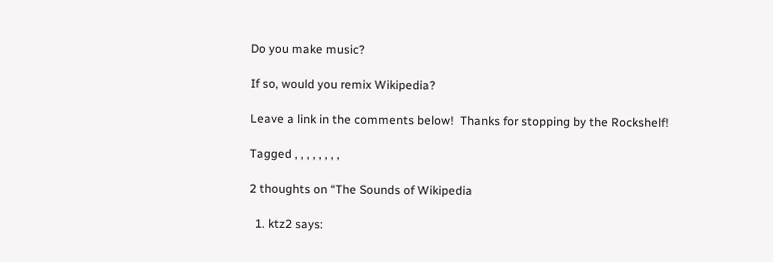Do you make music?

If so, would you remix Wikipedia?

Leave a link in the comments below!  Thanks for stopping by the Rockshelf!

Tagged , , , , , , , ,

2 thoughts on “The Sounds of Wikipedia

  1. ktz2 says: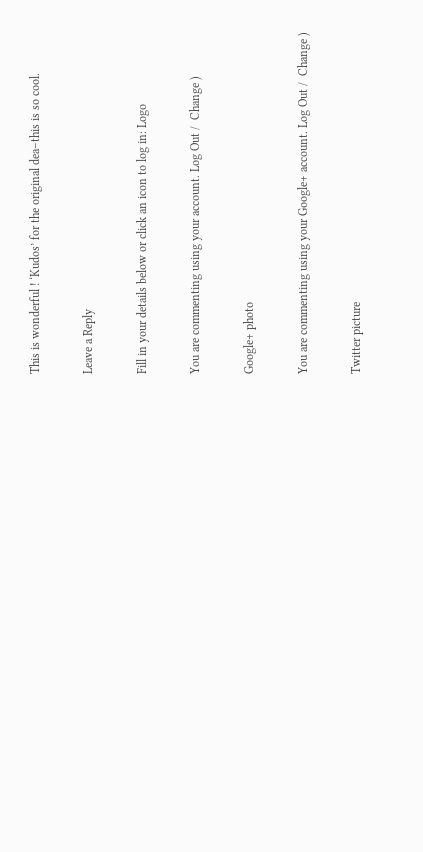This is wonderful ! ‘Kudos’ for the original dea–this is so cool.

Leave a Reply

Fill in your details below or click an icon to log in: Logo

You are commenting using your account. Log Out /  Change )

Google+ photo

You are commenting using your Google+ account. Log Out /  Change )

Twitter picture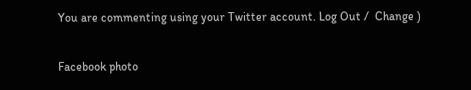You are commenting using your Twitter account. Log Out /  Change )

Facebook photo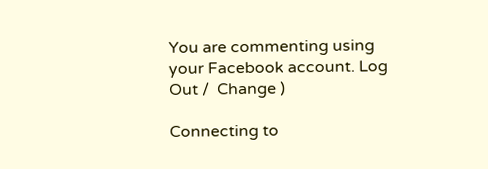You are commenting using your Facebook account. Log Out /  Change )

Connecting to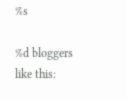%s

%d bloggers like this: